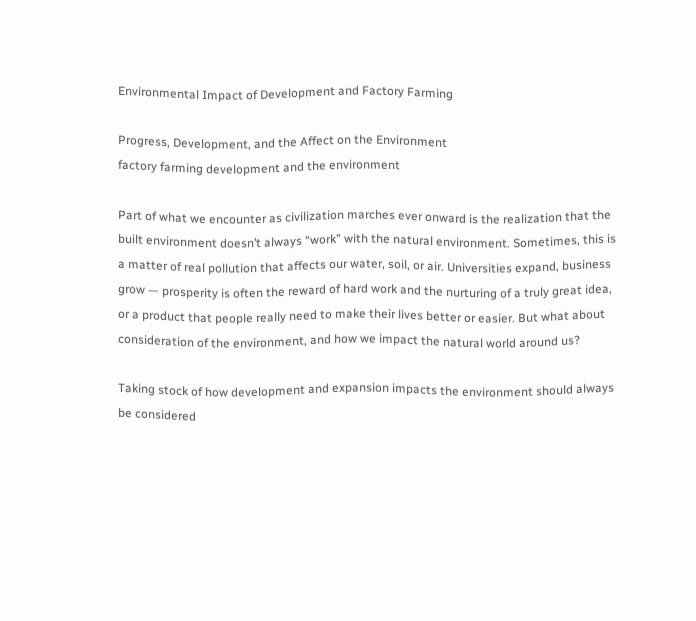Environmental Impact of Development and Factory Farming

Progress, Development, and the Affect on the Environment
factory farming development and the environment

Part of what we encounter as civilization marches ever onward is the realization that the built environment doesn’t always “work” with the natural environment. Sometimes, this is a matter of real pollution that affects our water, soil, or air. Universities expand, business grow — prosperity is often the reward of hard work and the nurturing of a truly great idea, or a product that people really need to make their lives better or easier. But what about consideration of the environment, and how we impact the natural world around us?

Taking stock of how development and expansion impacts the environment should always be considered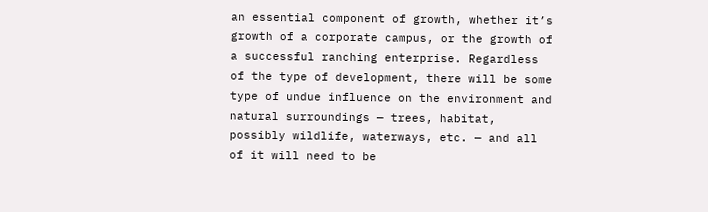an essential component of growth, whether it’s growth of a corporate campus, or the growth of a successful ranching enterprise. Regardless of the type of development, there will be some type of undue influence on the environment and natural surroundings — trees, habitat, possibly wildlife, waterways, etc. — and all of it will need to be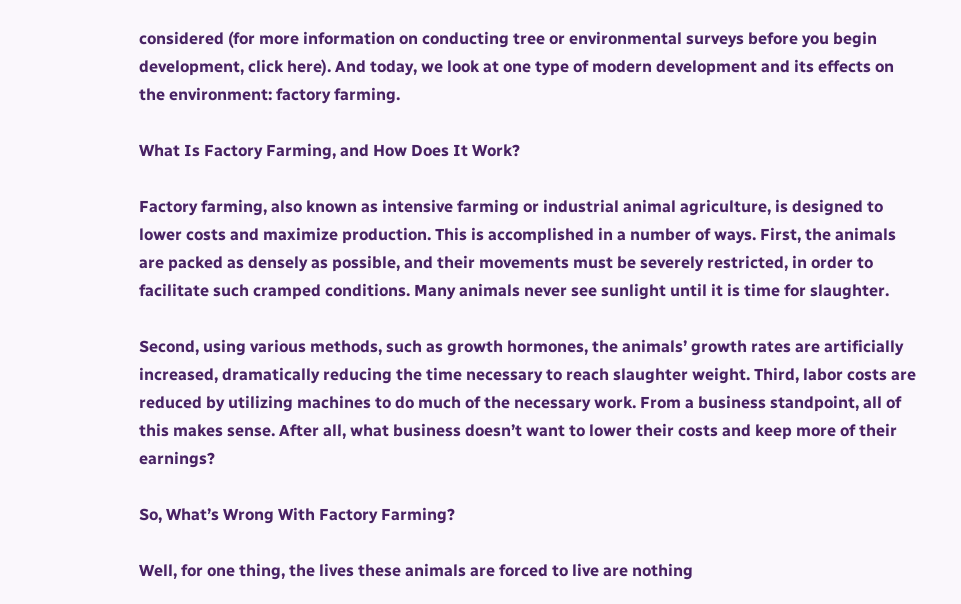considered (for more information on conducting tree or environmental surveys before you begin development, click here). And today, we look at one type of modern development and its effects on the environment: factory farming.

What Is Factory Farming, and How Does It Work?

Factory farming, also known as intensive farming or industrial animal agriculture, is designed to lower costs and maximize production. This is accomplished in a number of ways. First, the animals are packed as densely as possible, and their movements must be severely restricted, in order to facilitate such cramped conditions. Many animals never see sunlight until it is time for slaughter.

Second, using various methods, such as growth hormones, the animals’ growth rates are artificially increased, dramatically reducing the time necessary to reach slaughter weight. Third, labor costs are reduced by utilizing machines to do much of the necessary work. From a business standpoint, all of this makes sense. After all, what business doesn’t want to lower their costs and keep more of their earnings?

So, What’s Wrong With Factory Farming?

Well, for one thing, the lives these animals are forced to live are nothing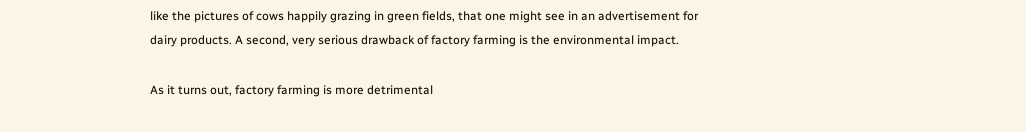like the pictures of cows happily grazing in green fields, that one might see in an advertisement for dairy products. A second, very serious drawback of factory farming is the environmental impact.

As it turns out, factory farming is more detrimental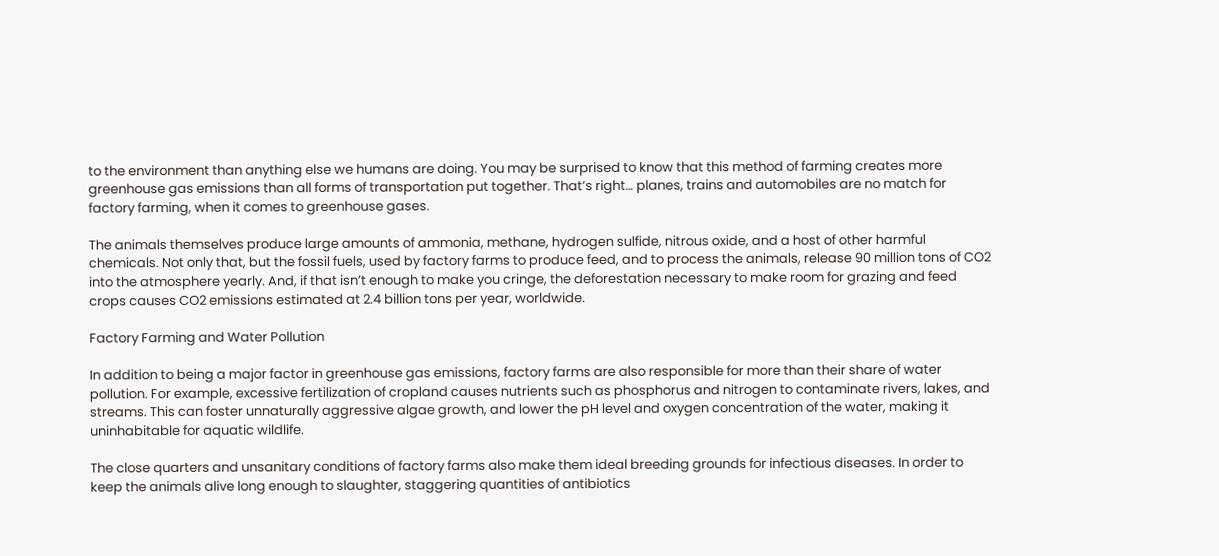to the environment than anything else we humans are doing. You may be surprised to know that this method of farming creates more greenhouse gas emissions than all forms of transportation put together. That’s right… planes, trains and automobiles are no match for factory farming, when it comes to greenhouse gases.

The animals themselves produce large amounts of ammonia, methane, hydrogen sulfide, nitrous oxide, and a host of other harmful chemicals. Not only that, but the fossil fuels, used by factory farms to produce feed, and to process the animals, release 90 million tons of CO2 into the atmosphere yearly. And, if that isn’t enough to make you cringe, the deforestation necessary to make room for grazing and feed crops causes CO2 emissions estimated at 2.4 billion tons per year, worldwide.

Factory Farming and Water Pollution

In addition to being a major factor in greenhouse gas emissions, factory farms are also responsible for more than their share of water pollution. For example, excessive fertilization of cropland causes nutrients such as phosphorus and nitrogen to contaminate rivers, lakes, and streams. This can foster unnaturally aggressive algae growth, and lower the pH level and oxygen concentration of the water, making it uninhabitable for aquatic wildlife.

The close quarters and unsanitary conditions of factory farms also make them ideal breeding grounds for infectious diseases. In order to keep the animals alive long enough to slaughter, staggering quantities of antibiotics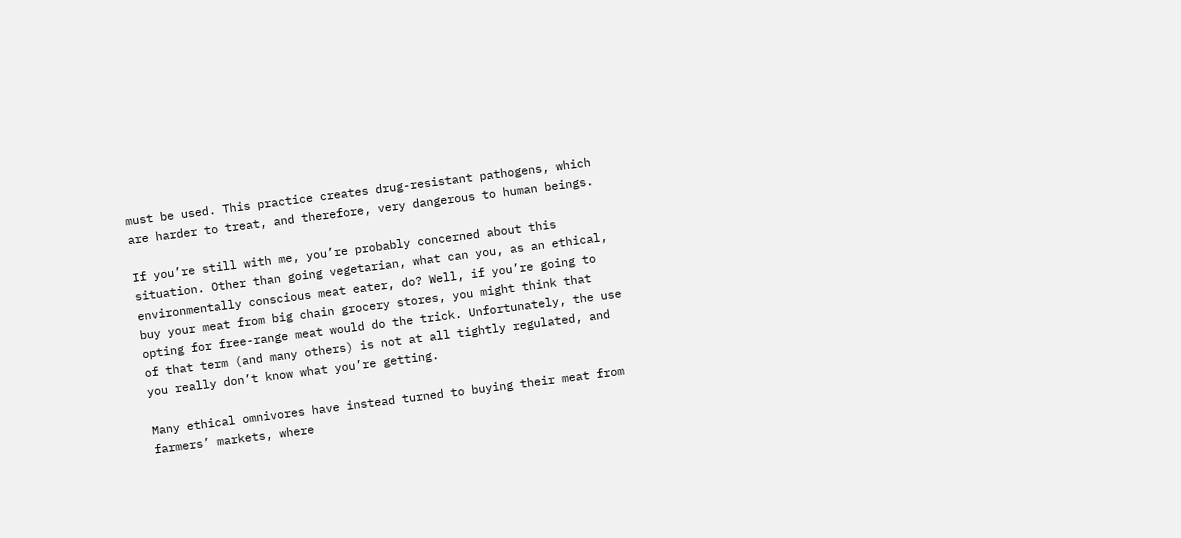must be used. This practice creates drug-resistant pathogens, which are harder to treat, and therefore, very dangerous to human beings.

If you’re still with me, you’re probably concerned about this situation. Other than going vegetarian, what can you, as an ethical, environmentally conscious meat eater, do? Well, if you’re going to buy your meat from big chain grocery stores, you might think that opting for free-range meat would do the trick. Unfortunately, the use of that term (and many others) is not at all tightly regulated, and you really don’t know what you’re getting.

Many ethical omnivores have instead turned to buying their meat from farmers’ markets, where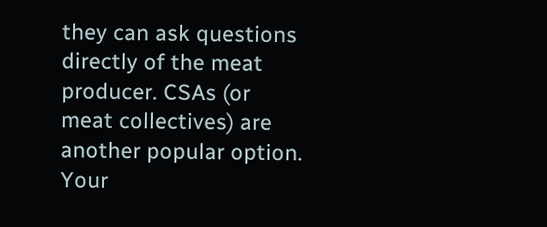they can ask questions directly of the meat producer. CSAs (or meat collectives) are another popular option. Your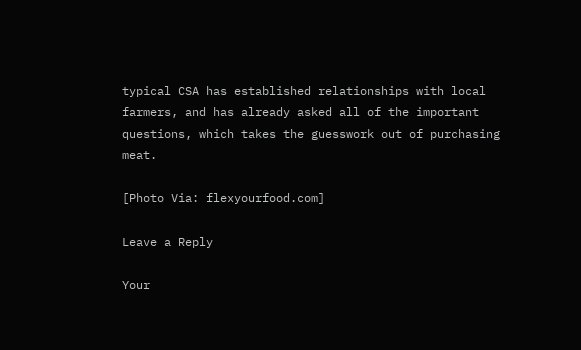typical CSA has established relationships with local farmers, and has already asked all of the important questions, which takes the guesswork out of purchasing meat.

[Photo Via: flexyourfood.com]

Leave a Reply

Your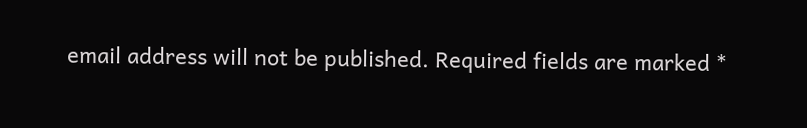email address will not be published. Required fields are marked *